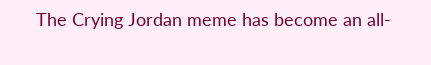The Crying Jordan meme has become an all-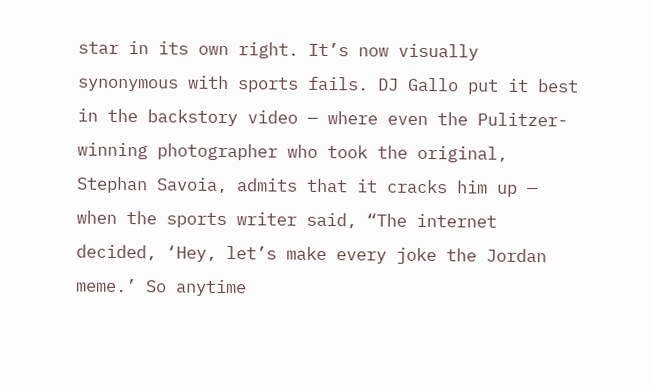star in its own right. It’s now visually synonymous with sports fails. DJ Gallo put it best in the backstory video — where even the Pulitzer-winning photographer who took the original, Stephan Savoia, admits that it cracks him up — when the sports writer said, “The internet decided, ‘Hey, let’s make every joke the Jordan meme.’ So anytime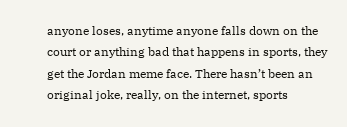anyone loses, anytime anyone falls down on the court or anything bad that happens in sports, they get the Jordan meme face. There hasn’t been an original joke, really, on the internet, sports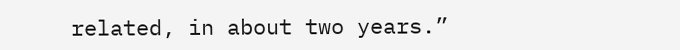related, in about two years.”